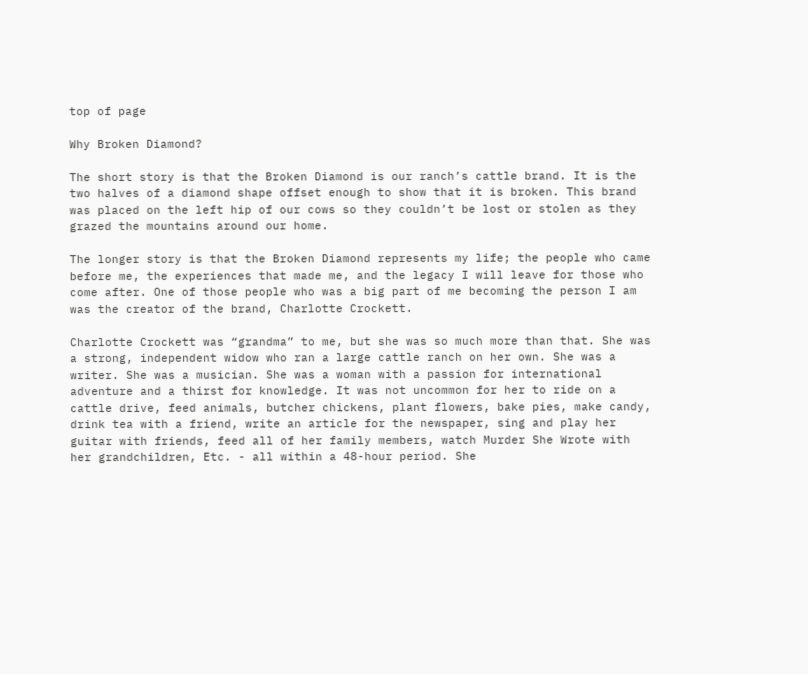top of page

Why Broken Diamond?

The short story is that the Broken Diamond is our ranch’s cattle brand. It is the two halves of a diamond shape offset enough to show that it is broken. This brand was placed on the left hip of our cows so they couldn’t be lost or stolen as they grazed the mountains around our home.

The longer story is that the Broken Diamond represents my life; the people who came before me, the experiences that made me, and the legacy I will leave for those who come after. One of those people who was a big part of me becoming the person I am was the creator of the brand, Charlotte Crockett.

Charlotte Crockett was “grandma” to me, but she was so much more than that. She was a strong, independent widow who ran a large cattle ranch on her own. She was a writer. She was a musician. She was a woman with a passion for international adventure and a thirst for knowledge. It was not uncommon for her to ride on a cattle drive, feed animals, butcher chickens, plant flowers, bake pies, make candy, drink tea with a friend, write an article for the newspaper, sing and play her guitar with friends, feed all of her family members, watch Murder She Wrote with her grandchildren, Etc. - all within a 48-hour period. She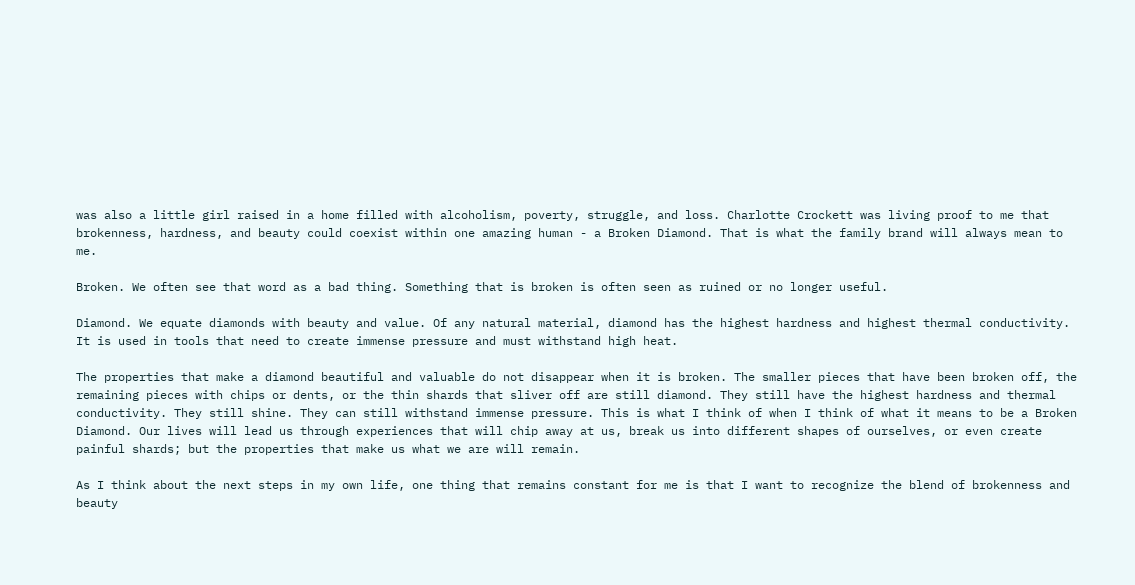was also a little girl raised in a home filled with alcoholism, poverty, struggle, and loss. Charlotte Crockett was living proof to me that brokenness, hardness, and beauty could coexist within one amazing human - a Broken Diamond. That is what the family brand will always mean to me.

Broken. We often see that word as a bad thing. Something that is broken is often seen as ruined or no longer useful.

Diamond. We equate diamonds with beauty and value. Of any natural material, diamond has the highest hardness and highest thermal conductivity. It is used in tools that need to create immense pressure and must withstand high heat.

The properties that make a diamond beautiful and valuable do not disappear when it is broken. The smaller pieces that have been broken off, the remaining pieces with chips or dents, or the thin shards that sliver off are still diamond. They still have the highest hardness and thermal conductivity. They still shine. They can still withstand immense pressure. This is what I think of when I think of what it means to be a Broken Diamond. Our lives will lead us through experiences that will chip away at us, break us into different shapes of ourselves, or even create painful shards; but the properties that make us what we are will remain.

As I think about the next steps in my own life, one thing that remains constant for me is that I want to recognize the blend of brokenness and beauty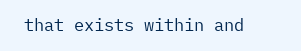that exists within and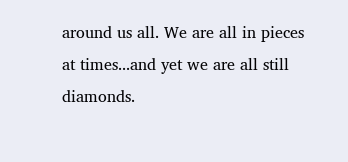around us all. We are all in pieces at times...and yet we are all still diamonds.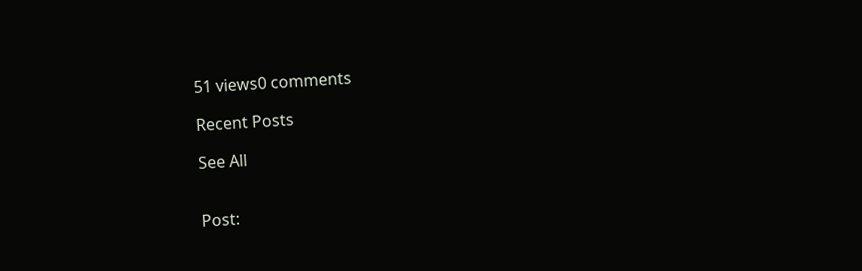51 views0 comments

Recent Posts

See All


Post: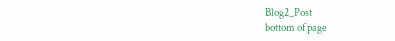Blog2_Post
bottom of page